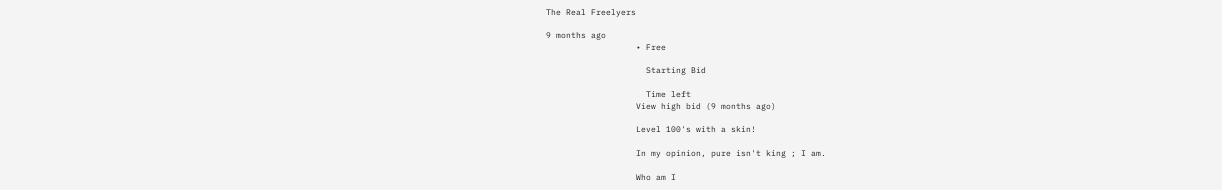The Real Freelyers

9 months ago
                  • Free

                    Starting Bid

                    Time left
                  View high bid (9 months ago)

                  Level 100's with a skin!

                  In my opinion, pure isn't king ; I am.

                  Who am I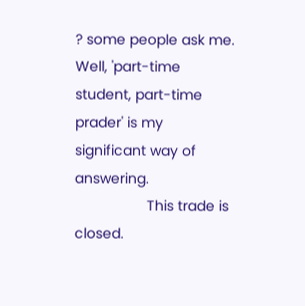? some people ask me. Well, 'part-time student, part-time prader' is my significant way of answering.
                  This trade is closed.